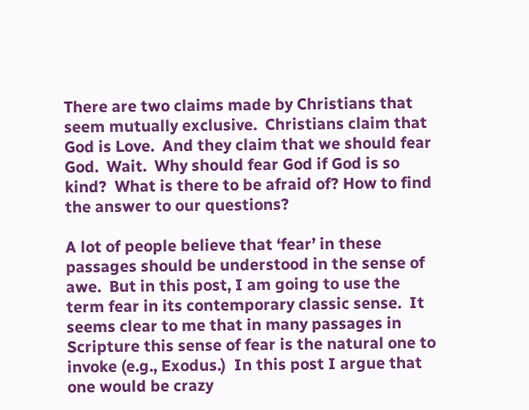There are two claims made by Christians that seem mutually exclusive.  Christians claim that God is Love.  And they claim that we should fear God.  Wait.  Why should fear God if God is so kind?  What is there to be afraid of? How to find the answer to our questions?

A lot of people believe that ‘fear’ in these passages should be understood in the sense of awe.  But in this post, I am going to use the term fear in its contemporary classic sense.  It seems clear to me that in many passages in Scripture this sense of fear is the natural one to invoke (e.g., Exodus.)  In this post I argue that one would be crazy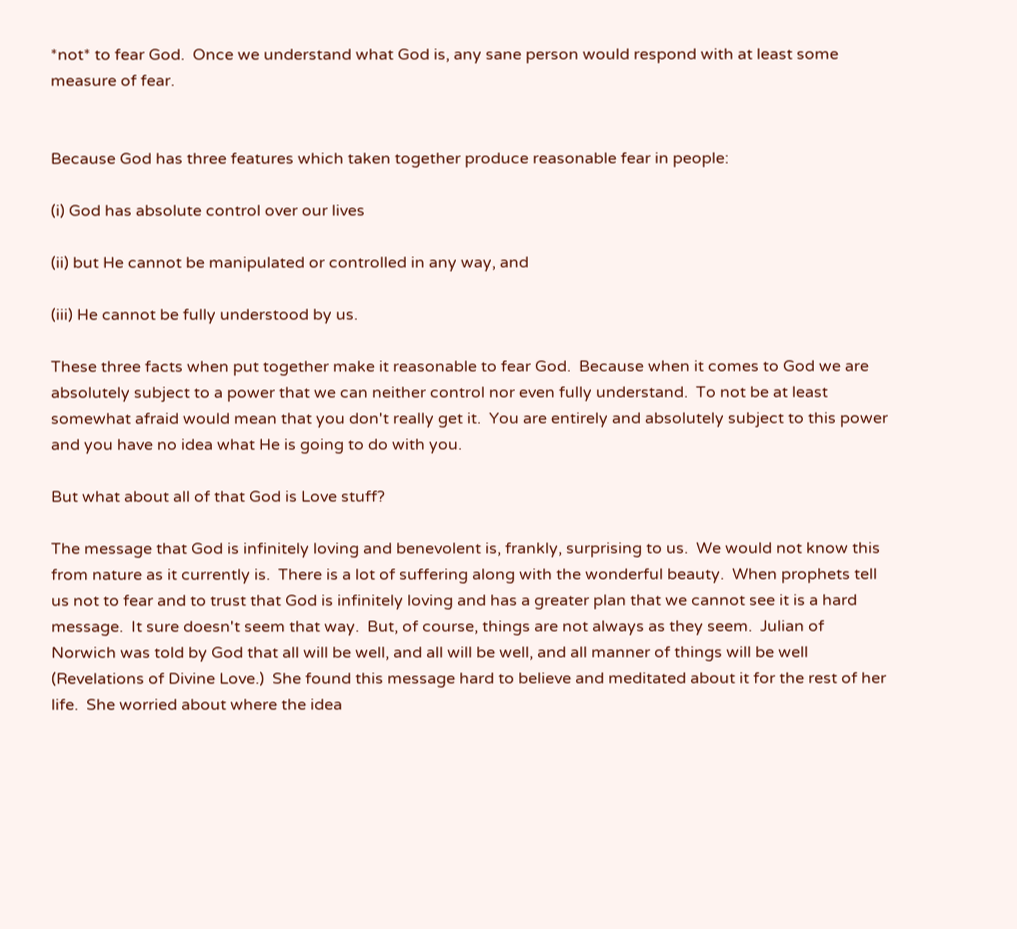*not* to fear God.  Once we understand what God is, any sane person would respond with at least some measure of fear.


Because God has three features which taken together produce reasonable fear in people:

(i) God has absolute control over our lives

(ii) but He cannot be manipulated or controlled in any way, and

(iii) He cannot be fully understood by us.

These three facts when put together make it reasonable to fear God.  Because when it comes to God we are absolutely subject to a power that we can neither control nor even fully understand.  To not be at least somewhat afraid would mean that you don't really get it.  You are entirely and absolutely subject to this power and you have no idea what He is going to do with you.

But what about all of that God is Love stuff?

The message that God is infinitely loving and benevolent is, frankly, surprising to us.  We would not know this from nature as it currently is.  There is a lot of suffering along with the wonderful beauty.  When prophets tell us not to fear and to trust that God is infinitely loving and has a greater plan that we cannot see it is a hard message.  It sure doesn't seem that way.  But, of course, things are not always as they seem.  Julian of Norwich was told by God that all will be well, and all will be well, and all manner of things will be well (Revelations of Divine Love.)  She found this message hard to believe and meditated about it for the rest of her life.  She worried about where the idea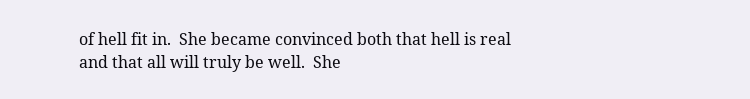of hell fit in.  She became convinced both that hell is real and that all will truly be well.  She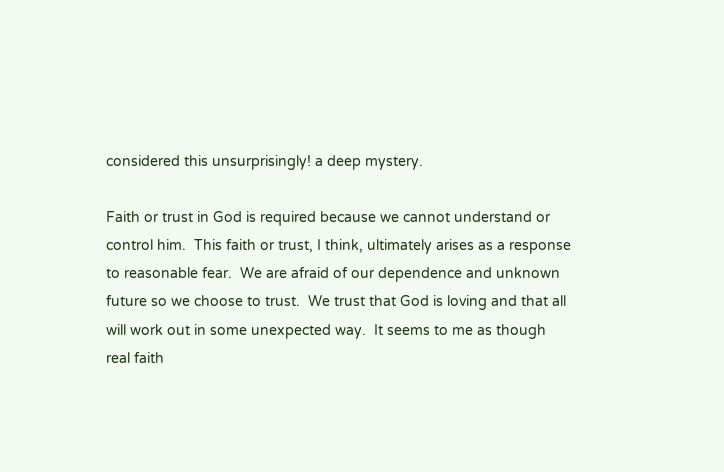considered this unsurprisingly! a deep mystery.

Faith or trust in God is required because we cannot understand or control him.  This faith or trust, I think, ultimately arises as a response to reasonable fear.  We are afraid of our dependence and unknown future so we choose to trust.  We trust that God is loving and that all will work out in some unexpected way.  It seems to me as though real faith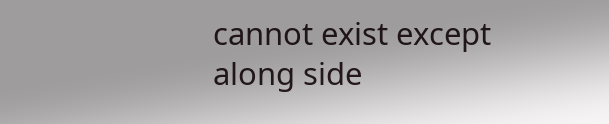cannot exist except along side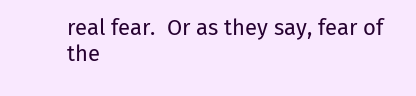real fear.  Or as they say, fear of the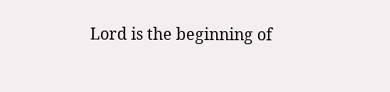Lord is the beginning of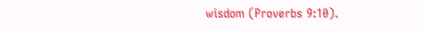wisdom (Proverbs 9:10).